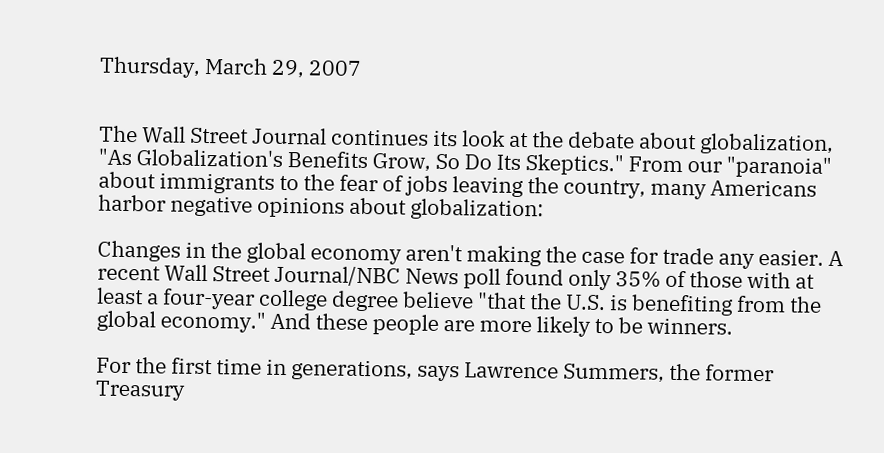Thursday, March 29, 2007


The Wall Street Journal continues its look at the debate about globalization, "As Globalization's Benefits Grow, So Do Its Skeptics." From our "paranoia" about immigrants to the fear of jobs leaving the country, many Americans harbor negative opinions about globalization:

Changes in the global economy aren't making the case for trade any easier. A recent Wall Street Journal/NBC News poll found only 35% of those with at least a four-year college degree believe "that the U.S. is benefiting from the global economy." And these people are more likely to be winners.

For the first time in generations, says Lawrence Summers, the former Treasury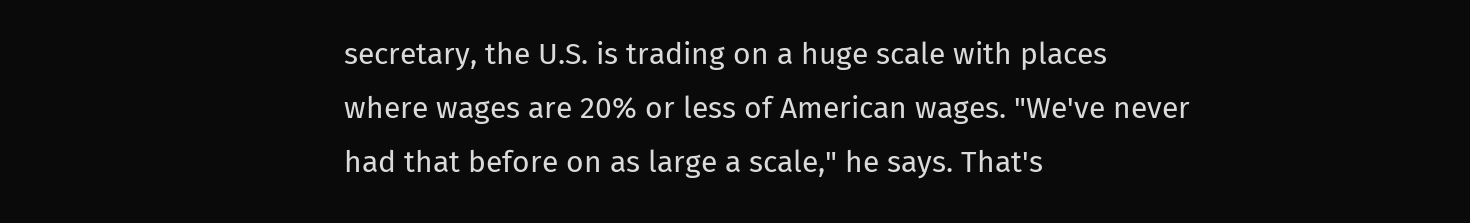secretary, the U.S. is trading on a huge scale with places where wages are 20% or less of American wages. "We've never had that before on as large a scale," he says. That's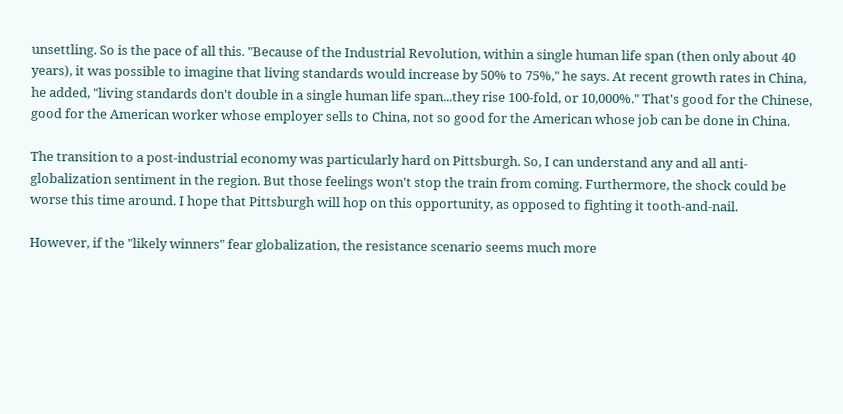unsettling. So is the pace of all this. "Because of the Industrial Revolution, within a single human life span (then only about 40 years), it was possible to imagine that living standards would increase by 50% to 75%," he says. At recent growth rates in China, he added, "living standards don't double in a single human life span...they rise 100-fold, or 10,000%." That's good for the Chinese, good for the American worker whose employer sells to China, not so good for the American whose job can be done in China.

The transition to a post-industrial economy was particularly hard on Pittsburgh. So, I can understand any and all anti-globalization sentiment in the region. But those feelings won't stop the train from coming. Furthermore, the shock could be worse this time around. I hope that Pittsburgh will hop on this opportunity, as opposed to fighting it tooth-and-nail.

However, if the "likely winners" fear globalization, the resistance scenario seems much more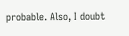probable. Also, I doubt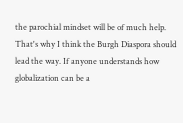the parochial mindset will be of much help. That's why I think the Burgh Diaspora should lead the way. If anyone understands how globalization can be a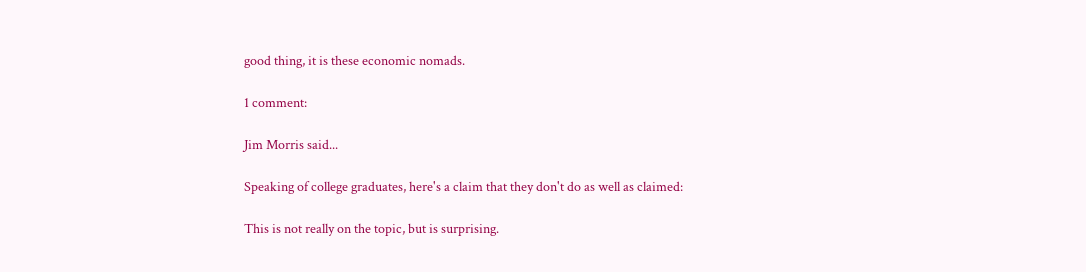good thing, it is these economic nomads.

1 comment:

Jim Morris said...

Speaking of college graduates, here's a claim that they don't do as well as claimed:

This is not really on the topic, but is surprising.